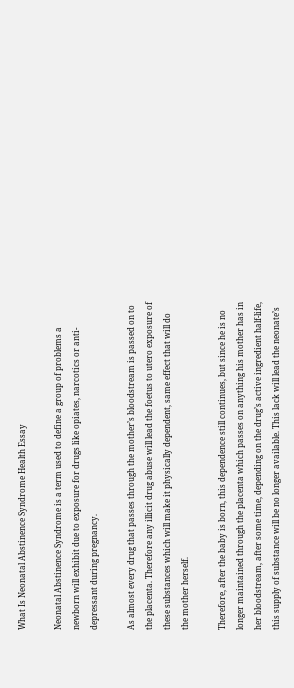What Is Neonatal Abstinence Syndrome Health Essay

Neonatal Abstinence Syndrome is a term used to define a group of problems a newborn will exhibit due to exposure for drugs like opiates, narcotics or anti-depressant during pregnancy.

As almost every drug that passes through the mother’s bloodstream is passed on to the placenta. Therefore any illicit drug abuse will lead the foetus to utero exposure of these substances which will make it physically dependent, same effect that will do the mother herself.

Therefore, after the baby is born, this dependence still continues, but since he is no longer maintained through the placenta which passes on anything his mother has in her bloodstream, after some time, depending on the drug’s active ingredient half-life, this supply of substance will be no longer available. This lack will lead the neonate’s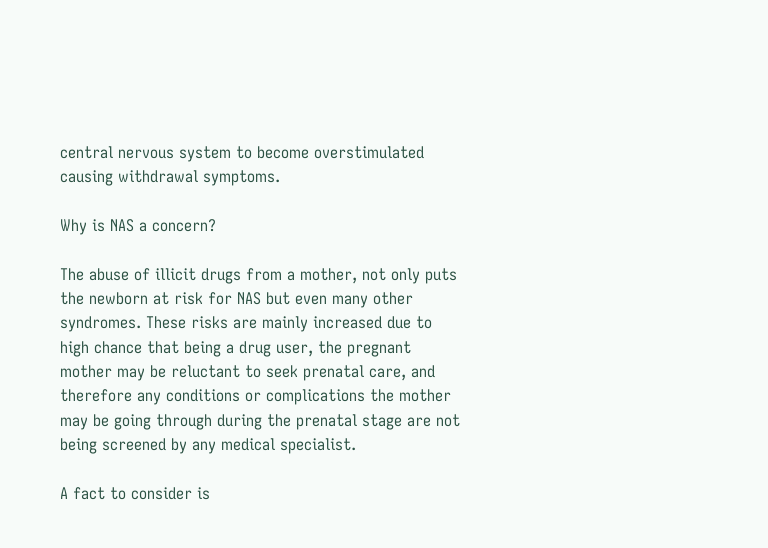central nervous system to become overstimulated causing withdrawal symptoms.

Why is NAS a concern?

The abuse of illicit drugs from a mother, not only puts the newborn at risk for NAS but even many other syndromes. These risks are mainly increased due to high chance that being a drug user, the pregnant mother may be reluctant to seek prenatal care, and therefore any conditions or complications the mother may be going through during the prenatal stage are not being screened by any medical specialist.

A fact to consider is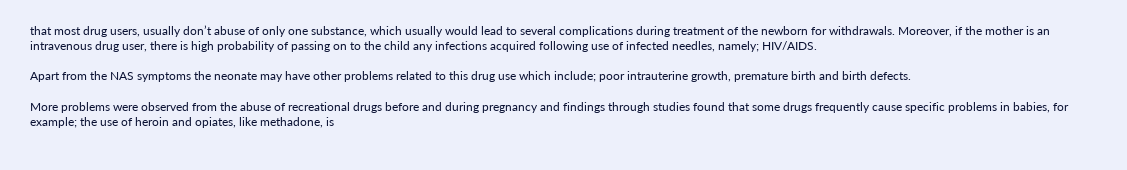that most drug users, usually don’t abuse of only one substance, which usually would lead to several complications during treatment of the newborn for withdrawals. Moreover, if the mother is an intravenous drug user, there is high probability of passing on to the child any infections acquired following use of infected needles, namely; HIV/AIDS.

Apart from the NAS symptoms the neonate may have other problems related to this drug use which include; poor intrauterine growth, premature birth and birth defects.

More problems were observed from the abuse of recreational drugs before and during pregnancy and findings through studies found that some drugs frequently cause specific problems in babies, for example; the use of heroin and opiates, like methadone, is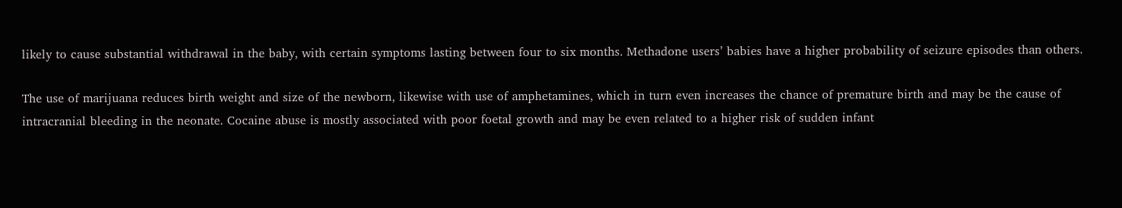likely to cause substantial withdrawal in the baby, with certain symptoms lasting between four to six months. Methadone users’ babies have a higher probability of seizure episodes than others.

The use of marijuana reduces birth weight and size of the newborn, likewise with use of amphetamines, which in turn even increases the chance of premature birth and may be the cause of intracranial bleeding in the neonate. Cocaine abuse is mostly associated with poor foetal growth and may be even related to a higher risk of sudden infant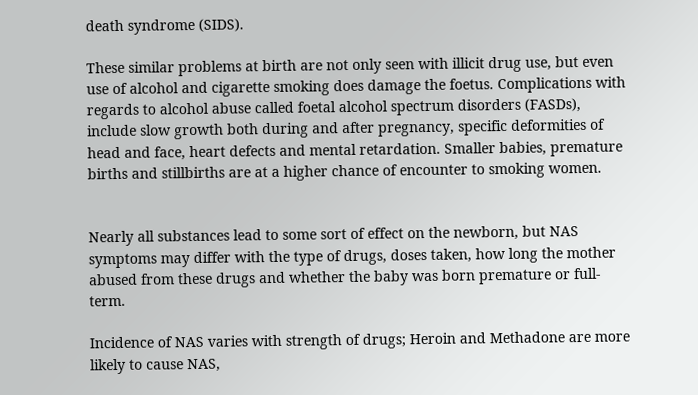death syndrome (SIDS).

These similar problems at birth are not only seen with illicit drug use, but even use of alcohol and cigarette smoking does damage the foetus. Complications with regards to alcohol abuse called foetal alcohol spectrum disorders (FASDs), include slow growth both during and after pregnancy, specific deformities of head and face, heart defects and mental retardation. Smaller babies, premature births and stillbirths are at a higher chance of encounter to smoking women.


Nearly all substances lead to some sort of effect on the newborn, but NAS symptoms may differ with the type of drugs, doses taken, how long the mother abused from these drugs and whether the baby was born premature or full-term.

Incidence of NAS varies with strength of drugs; Heroin and Methadone are more likely to cause NAS,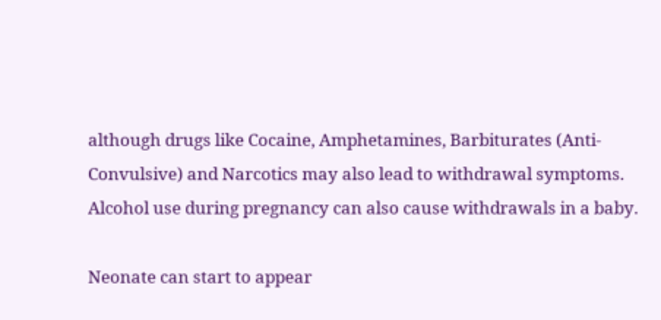although drugs like Cocaine, Amphetamines, Barbiturates (Anti-Convulsive) and Narcotics may also lead to withdrawal symptoms. Alcohol use during pregnancy can also cause withdrawals in a baby.

Neonate can start to appear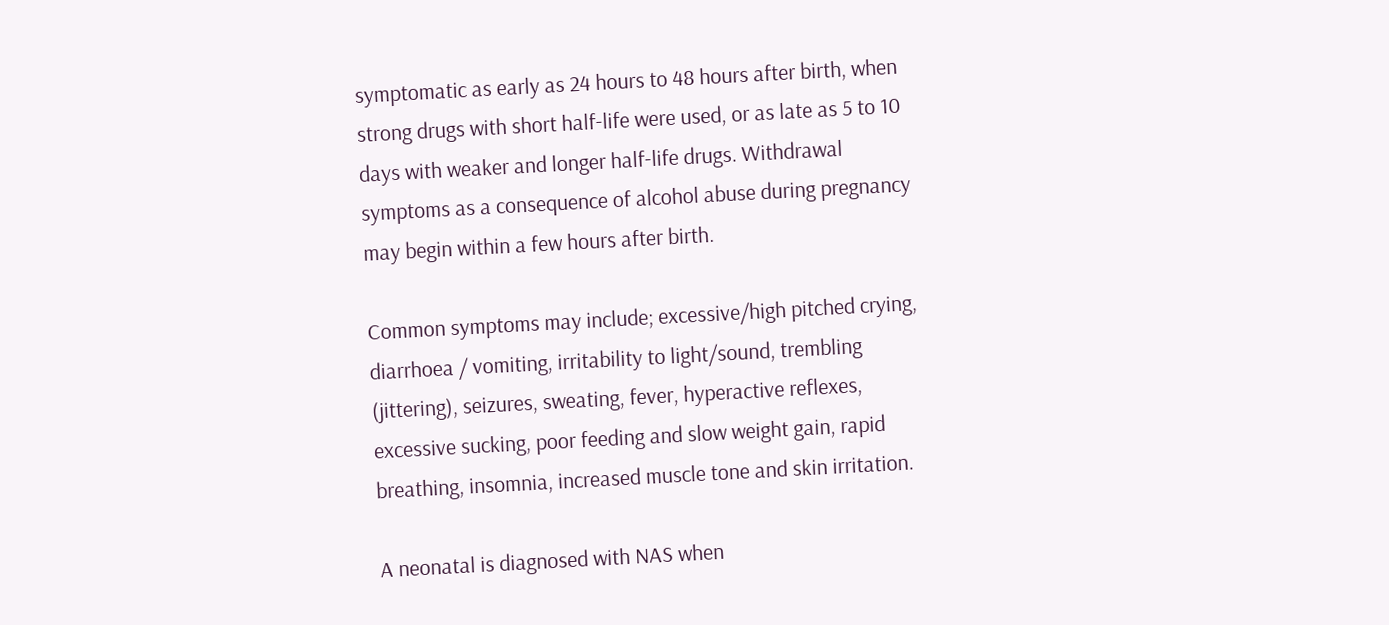symptomatic as early as 24 hours to 48 hours after birth, when strong drugs with short half-life were used, or as late as 5 to 10 days with weaker and longer half-life drugs. Withdrawal symptoms as a consequence of alcohol abuse during pregnancy may begin within a few hours after birth.

Common symptoms may include; excessive/high pitched crying, diarrhoea / vomiting, irritability to light/sound, trembling (jittering), seizures, sweating, fever, hyperactive reflexes, excessive sucking, poor feeding and slow weight gain, rapid breathing, insomnia, increased muscle tone and skin irritation.

A neonatal is diagnosed with NAS when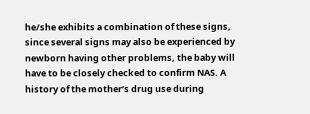he/she exhibits a combination of these signs, since several signs may also be experienced by newborn having other problems, the baby will have to be closely checked to confirm NAS. A history of the mother’s drug use during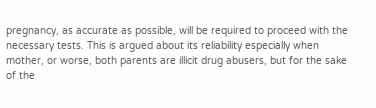pregnancy, as accurate as possible, will be required to proceed with the necessary tests. This is argued about its reliability especially when mother, or worse, both parents are illicit drug abusers, but for the sake of the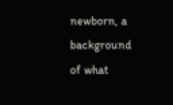newborn, a background of what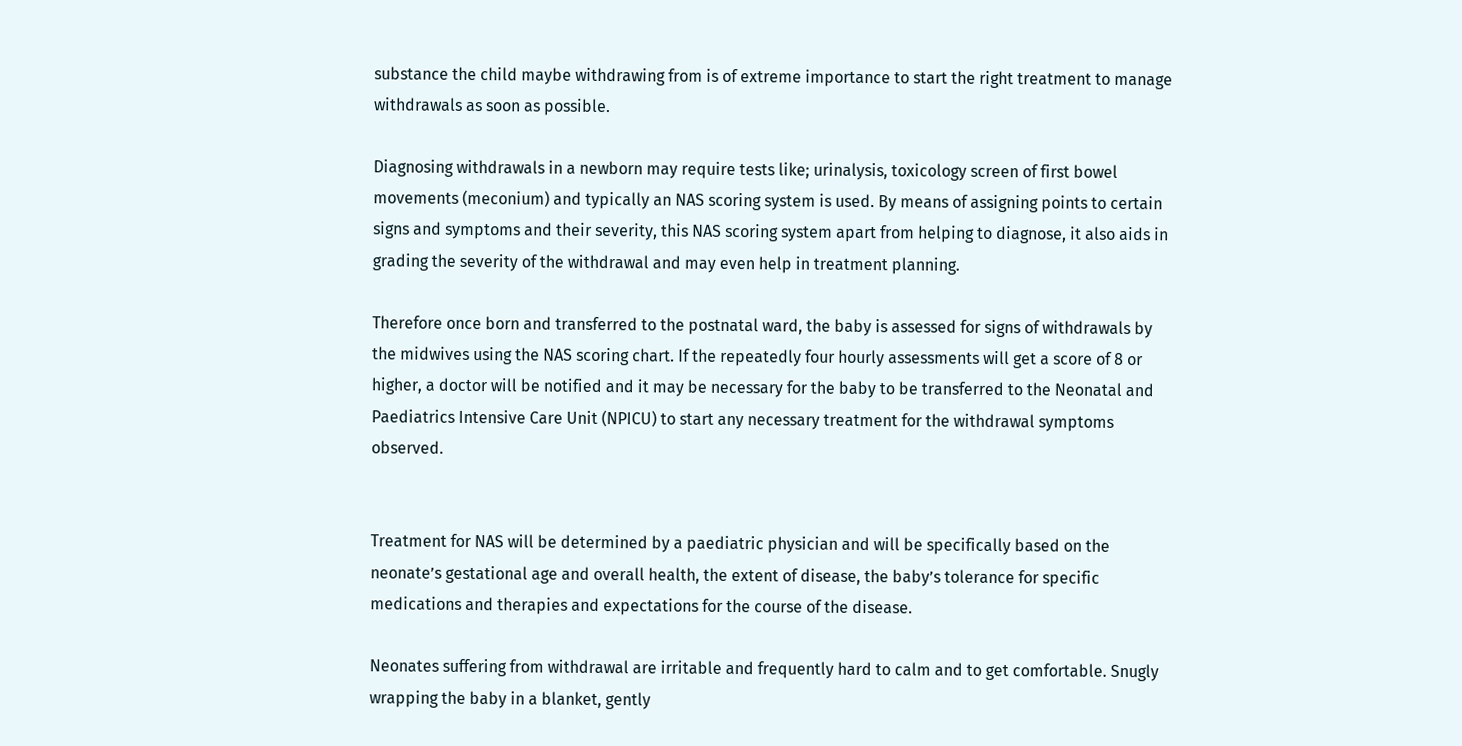substance the child maybe withdrawing from is of extreme importance to start the right treatment to manage withdrawals as soon as possible.

Diagnosing withdrawals in a newborn may require tests like; urinalysis, toxicology screen of first bowel movements (meconium) and typically an NAS scoring system is used. By means of assigning points to certain signs and symptoms and their severity, this NAS scoring system apart from helping to diagnose, it also aids in grading the severity of the withdrawal and may even help in treatment planning.

Therefore once born and transferred to the postnatal ward, the baby is assessed for signs of withdrawals by the midwives using the NAS scoring chart. If the repeatedly four hourly assessments will get a score of 8 or higher, a doctor will be notified and it may be necessary for the baby to be transferred to the Neonatal and Paediatrics Intensive Care Unit (NPICU) to start any necessary treatment for the withdrawal symptoms observed.


Treatment for NAS will be determined by a paediatric physician and will be specifically based on the neonate’s gestational age and overall health, the extent of disease, the baby’s tolerance for specific medications and therapies and expectations for the course of the disease.

Neonates suffering from withdrawal are irritable and frequently hard to calm and to get comfortable. Snugly wrapping the baby in a blanket, gently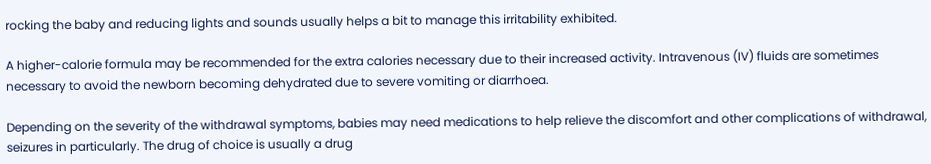rocking the baby and reducing lights and sounds usually helps a bit to manage this irritability exhibited.

A higher-calorie formula may be recommended for the extra calories necessary due to their increased activity. Intravenous (IV) fluids are sometimes necessary to avoid the newborn becoming dehydrated due to severe vomiting or diarrhoea.

Depending on the severity of the withdrawal symptoms, babies may need medications to help relieve the discomfort and other complications of withdrawal, seizures in particularly. The drug of choice is usually a drug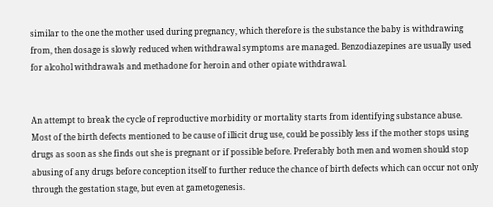similar to the one the mother used during pregnancy, which therefore is the substance the baby is withdrawing from, then dosage is slowly reduced when withdrawal symptoms are managed. Benzodiazepines are usually used for alcohol withdrawals and methadone for heroin and other opiate withdrawal.


An attempt to break the cycle of reproductive morbidity or mortality starts from identifying substance abuse. Most of the birth defects mentioned to be cause of illicit drug use, could be possibly less if the mother stops using drugs as soon as she finds out she is pregnant or if possible before. Preferably both men and women should stop abusing of any drugs before conception itself to further reduce the chance of birth defects which can occur not only through the gestation stage, but even at gametogenesis.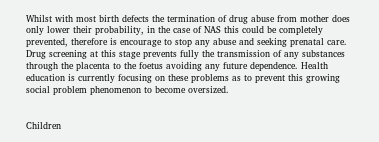Whilst with most birth defects the termination of drug abuse from mother does only lower their probability, in the case of NAS this could be completely prevented, therefore is encourage to stop any abuse and seeking prenatal care. Drug screening at this stage prevents fully the transmission of any substances through the placenta to the foetus avoiding any future dependence. Health education is currently focusing on these problems as to prevent this growing social problem phenomenon to become oversized.


Children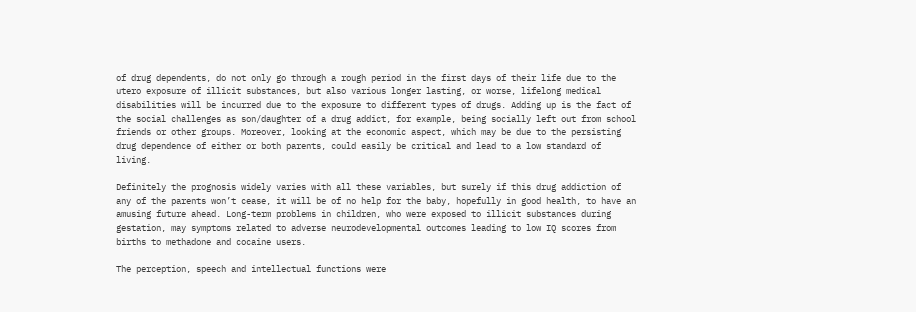of drug dependents, do not only go through a rough period in the first days of their life due to the utero exposure of illicit substances, but also various longer lasting, or worse, lifelong medical disabilities will be incurred due to the exposure to different types of drugs. Adding up is the fact of the social challenges as son/daughter of a drug addict, for example, being socially left out from school friends or other groups. Moreover, looking at the economic aspect, which may be due to the persisting drug dependence of either or both parents, could easily be critical and lead to a low standard of living.

Definitely the prognosis widely varies with all these variables, but surely if this drug addiction of any of the parents won’t cease, it will be of no help for the baby, hopefully in good health, to have an amusing future ahead. Long-term problems in children, who were exposed to illicit substances during gestation, may symptoms related to adverse neurodevelopmental outcomes leading to low IQ scores from births to methadone and cocaine users.

The perception, speech and intellectual functions were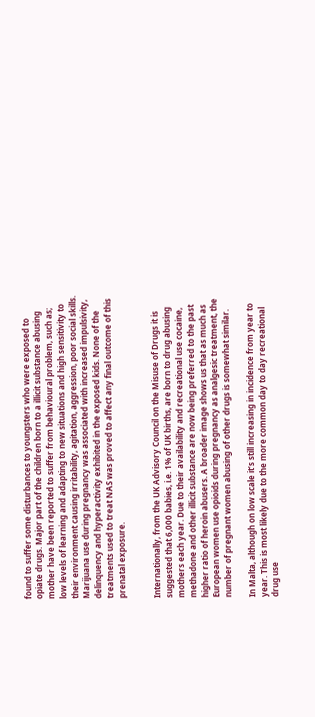found to suffer some disturbances to youngsters who were exposed to opiate drugs. Major part of the children born to a illicit substance abusing mother have been reported to suffer from behavioural problem, such as; low levels of learning and adapting to new situations and high sensitivity to their environment causing irritability, agitation, aggression, poor social skills. Marijuana use during pregnancy was associated with increased impulsivity, delinquency and hyperactivity exhibited in the exposed kids. None of the treatments used to treat NAS was proved to affect any final outcome of this prenatal exposure.


Internationally, from the UK Advisory Council on the Misuse of Drugs it is suggested that 6,000 babies, i.e. 1% of UK births, are born to drug abusing mothers each year. Due to their availability and recreational use cocaine, methadone and other illicit substance are now being preferred to the past higher ratio of heroin abusers. A broader image shows us that as much as European women use opioids during pregnancy as analgesic treatment, the number of pregnant women abusing of other drugs is somewhat similar.

In Malta, although on low scale it’s still increasing in incidence from year to year. This is most likely due to the more common day to day recreational drug use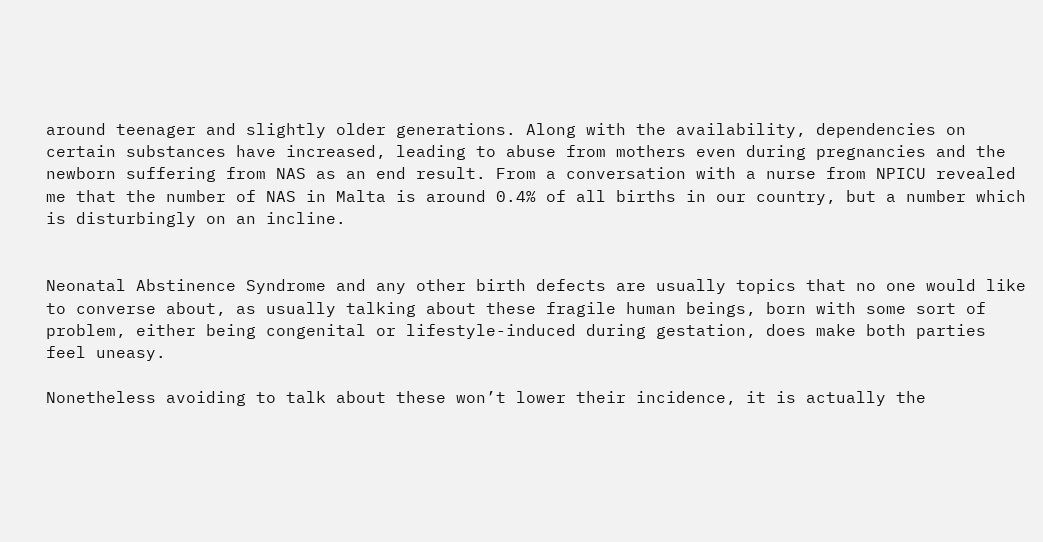around teenager and slightly older generations. Along with the availability, dependencies on certain substances have increased, leading to abuse from mothers even during pregnancies and the newborn suffering from NAS as an end result. From a conversation with a nurse from NPICU revealed me that the number of NAS in Malta is around 0.4% of all births in our country, but a number which is disturbingly on an incline.


Neonatal Abstinence Syndrome and any other birth defects are usually topics that no one would like to converse about, as usually talking about these fragile human beings, born with some sort of problem, either being congenital or lifestyle-induced during gestation, does make both parties feel uneasy.

Nonetheless avoiding to talk about these won’t lower their incidence, it is actually the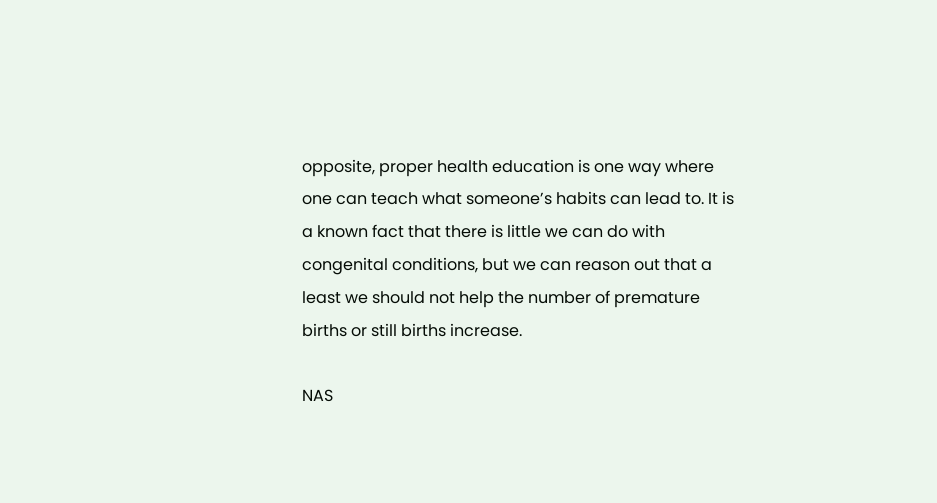opposite, proper health education is one way where one can teach what someone’s habits can lead to. It is a known fact that there is little we can do with congenital conditions, but we can reason out that a least we should not help the number of premature births or still births increase.

NAS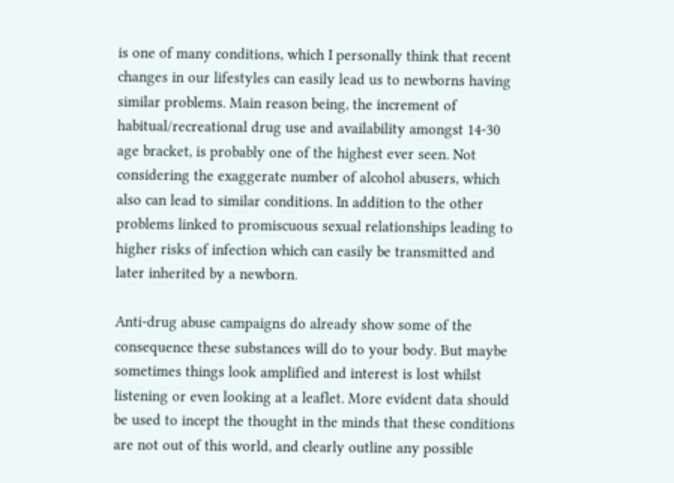is one of many conditions, which I personally think that recent changes in our lifestyles can easily lead us to newborns having similar problems. Main reason being, the increment of habitual/recreational drug use and availability amongst 14-30 age bracket, is probably one of the highest ever seen. Not considering the exaggerate number of alcohol abusers, which also can lead to similar conditions. In addition to the other problems linked to promiscuous sexual relationships leading to higher risks of infection which can easily be transmitted and later inherited by a newborn.

Anti-drug abuse campaigns do already show some of the consequence these substances will do to your body. But maybe sometimes things look amplified and interest is lost whilst listening or even looking at a leaflet. More evident data should be used to incept the thought in the minds that these conditions are not out of this world, and clearly outline any possible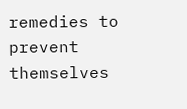remedies to prevent themselves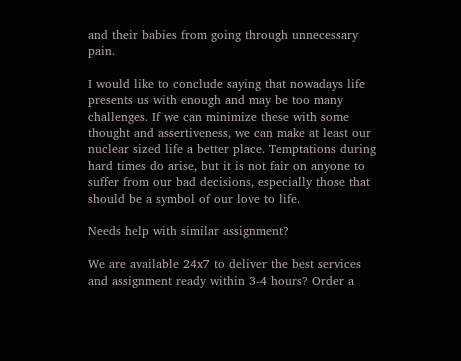and their babies from going through unnecessary pain.

I would like to conclude saying that nowadays life presents us with enough and may be too many challenges. If we can minimize these with some thought and assertiveness, we can make at least our nuclear sized life a better place. Temptations during hard times do arise, but it is not fair on anyone to suffer from our bad decisions, especially those that should be a symbol of our love to life.

Needs help with similar assignment?

We are available 24x7 to deliver the best services and assignment ready within 3-4 hours? Order a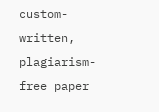custom-written, plagiarism-free paper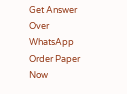Get Answer Over WhatsApp Order Paper Now